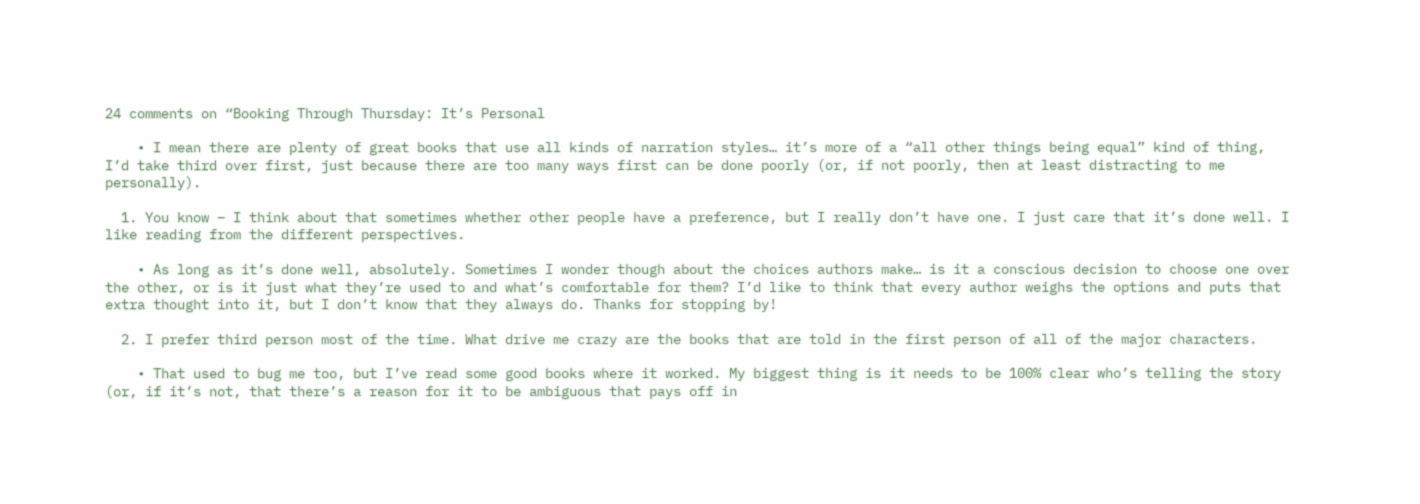24 comments on “Booking Through Thursday: It’s Personal

    • I mean there are plenty of great books that use all kinds of narration styles… it’s more of a “all other things being equal” kind of thing, I’d take third over first, just because there are too many ways first can be done poorly (or, if not poorly, then at least distracting to me personally).

  1. You know – I think about that sometimes whether other people have a preference, but I really don’t have one. I just care that it’s done well. I like reading from the different perspectives.

    • As long as it’s done well, absolutely. Sometimes I wonder though about the choices authors make… is it a conscious decision to choose one over the other, or is it just what they’re used to and what’s comfortable for them? I’d like to think that every author weighs the options and puts that extra thought into it, but I don’t know that they always do. Thanks for stopping by!

  2. I prefer third person most of the time. What drive me crazy are the books that are told in the first person of all of the major characters.

    • That used to bug me too, but I’ve read some good books where it worked. My biggest thing is it needs to be 100% clear who’s telling the story (or, if it’s not, that there’s a reason for it to be ambiguous that pays off in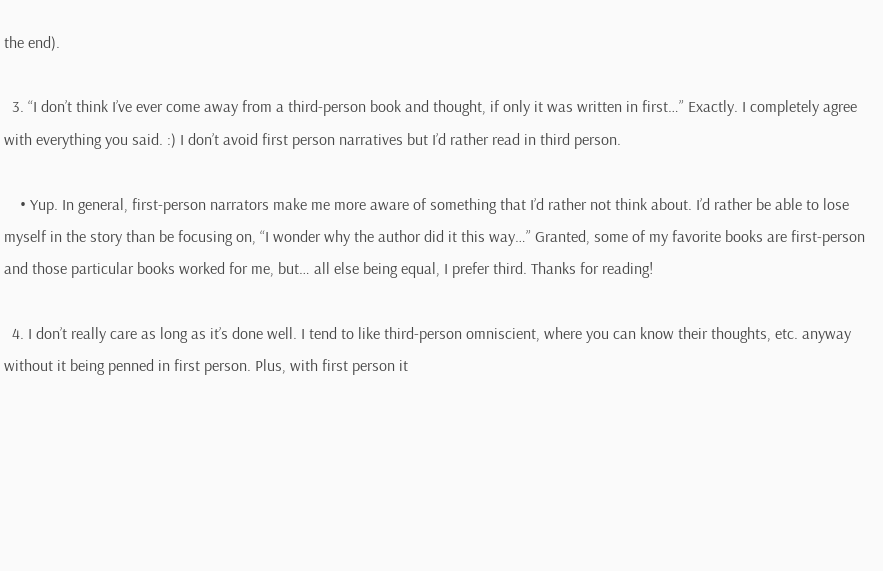the end).

  3. “I don’t think I’ve ever come away from a third-person book and thought, if only it was written in first…” Exactly. I completely agree with everything you said. :) I don’t avoid first person narratives but I’d rather read in third person.

    • Yup. In general, first-person narrators make me more aware of something that I’d rather not think about. I’d rather be able to lose myself in the story than be focusing on, “I wonder why the author did it this way…” Granted, some of my favorite books are first-person and those particular books worked for me, but… all else being equal, I prefer third. Thanks for reading!

  4. I don’t really care as long as it’s done well. I tend to like third-person omniscient, where you can know their thoughts, etc. anyway without it being penned in first person. Plus, with first person it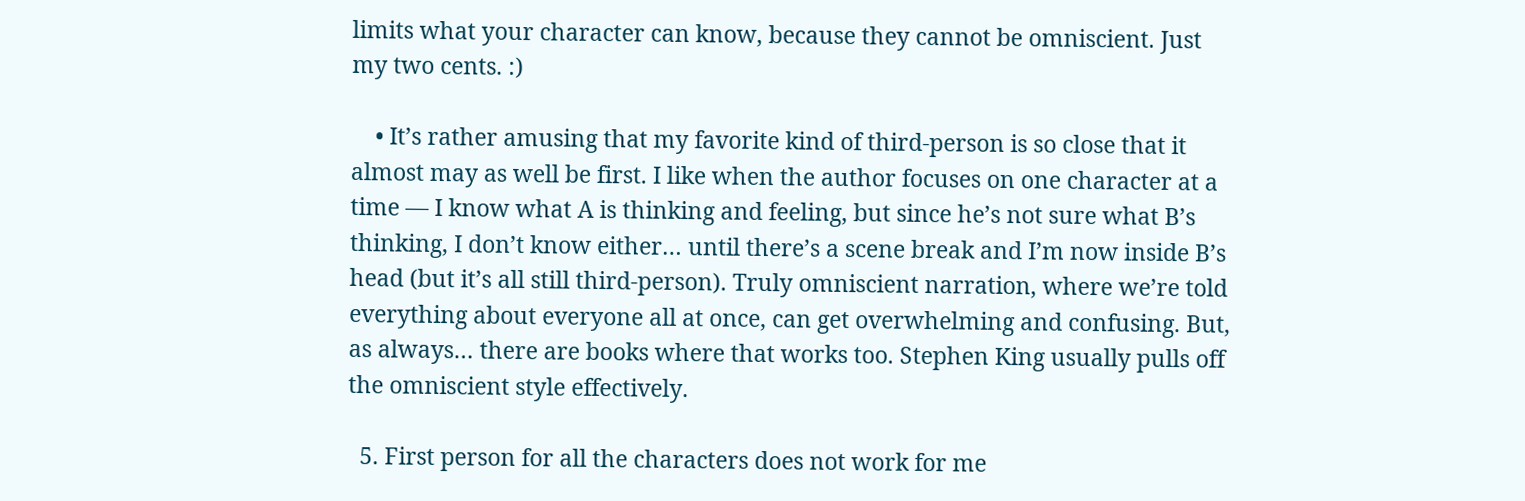limits what your character can know, because they cannot be omniscient. Just my two cents. :)

    • It’s rather amusing that my favorite kind of third-person is so close that it almost may as well be first. I like when the author focuses on one character at a time — I know what A is thinking and feeling, but since he’s not sure what B’s thinking, I don’t know either… until there’s a scene break and I’m now inside B’s head (but it’s all still third-person). Truly omniscient narration, where we’re told everything about everyone all at once, can get overwhelming and confusing. But, as always… there are books where that works too. Stephen King usually pulls off the omniscient style effectively.

  5. First person for all the characters does not work for me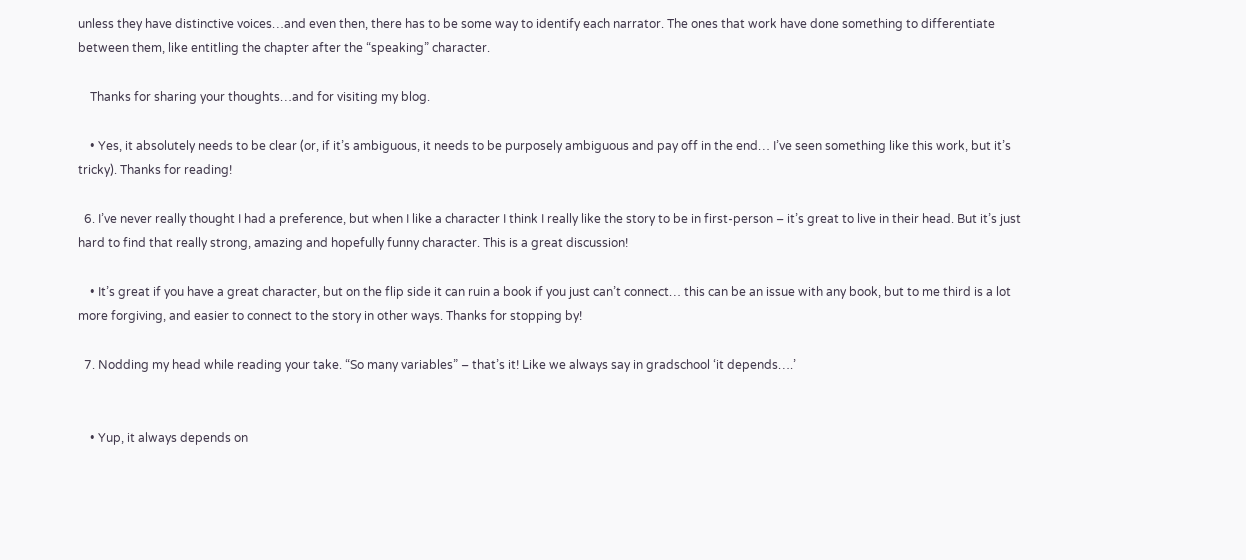unless they have distinctive voices…and even then, there has to be some way to identify each narrator. The ones that work have done something to differentiate between them, like entitling the chapter after the “speaking” character.

    Thanks for sharing your thoughts…and for visiting my blog.

    • Yes, it absolutely needs to be clear (or, if it’s ambiguous, it needs to be purposely ambiguous and pay off in the end… I’ve seen something like this work, but it’s tricky). Thanks for reading!

  6. I’ve never really thought I had a preference, but when I like a character I think I really like the story to be in first-person – it’s great to live in their head. But it’s just hard to find that really strong, amazing and hopefully funny character. This is a great discussion!

    • It’s great if you have a great character, but on the flip side it can ruin a book if you just can’t connect… this can be an issue with any book, but to me third is a lot more forgiving, and easier to connect to the story in other ways. Thanks for stopping by!

  7. Nodding my head while reading your take. “So many variables” – that’s it! Like we always say in gradschool ‘it depends….’


    • Yup, it always depends on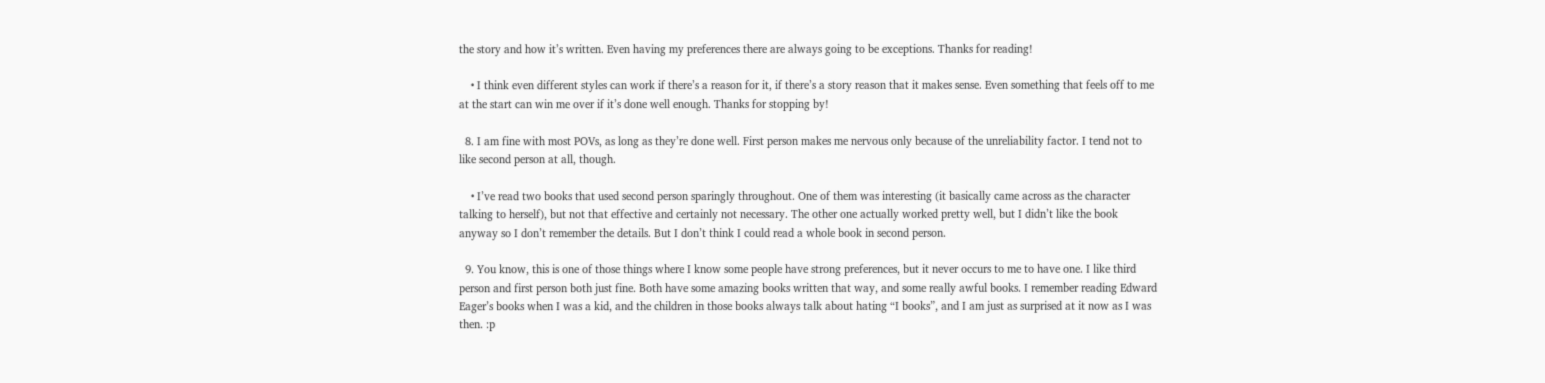the story and how it’s written. Even having my preferences there are always going to be exceptions. Thanks for reading!

    • I think even different styles can work if there’s a reason for it, if there’s a story reason that it makes sense. Even something that feels off to me at the start can win me over if it’s done well enough. Thanks for stopping by!

  8. I am fine with most POVs, as long as they’re done well. First person makes me nervous only because of the unreliability factor. I tend not to like second person at all, though.

    • I’ve read two books that used second person sparingly throughout. One of them was interesting (it basically came across as the character talking to herself), but not that effective and certainly not necessary. The other one actually worked pretty well, but I didn’t like the book anyway so I don’t remember the details. But I don’t think I could read a whole book in second person.

  9. You know, this is one of those things where I know some people have strong preferences, but it never occurs to me to have one. I like third person and first person both just fine. Both have some amazing books written that way, and some really awful books. I remember reading Edward Eager’s books when I was a kid, and the children in those books always talk about hating “I books”, and I am just as surprised at it now as I was then. :p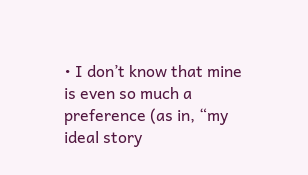• I don’t know that mine is even so much a preference (as in, “my ideal story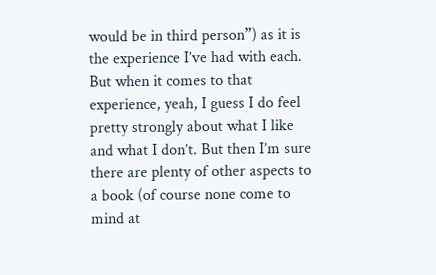would be in third person”) as it is the experience I’ve had with each. But when it comes to that experience, yeah, I guess I do feel pretty strongly about what I like and what I don’t. But then I’m sure there are plenty of other aspects to a book (of course none come to mind at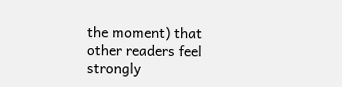the moment) that other readers feel strongly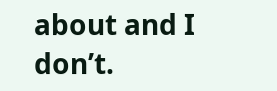about and I don’t.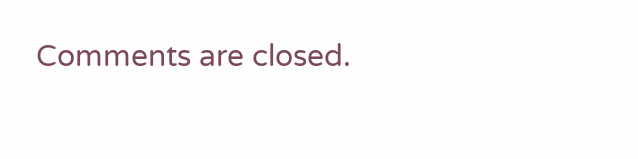Comments are closed.